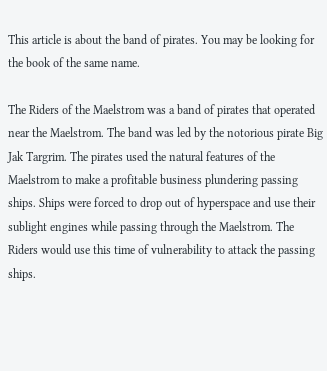This article is about the band of pirates. You may be looking for the book of the same name.

The Riders of the Maelstrom was a band of pirates that operated near the Maelstrom. The band was led by the notorious pirate Big Jak Targrim. The pirates used the natural features of the Maelstrom to make a profitable business plundering passing ships. Ships were forced to drop out of hyperspace and use their sublight engines while passing through the Maelstrom. The Riders would use this time of vulnerability to attack the passing ships.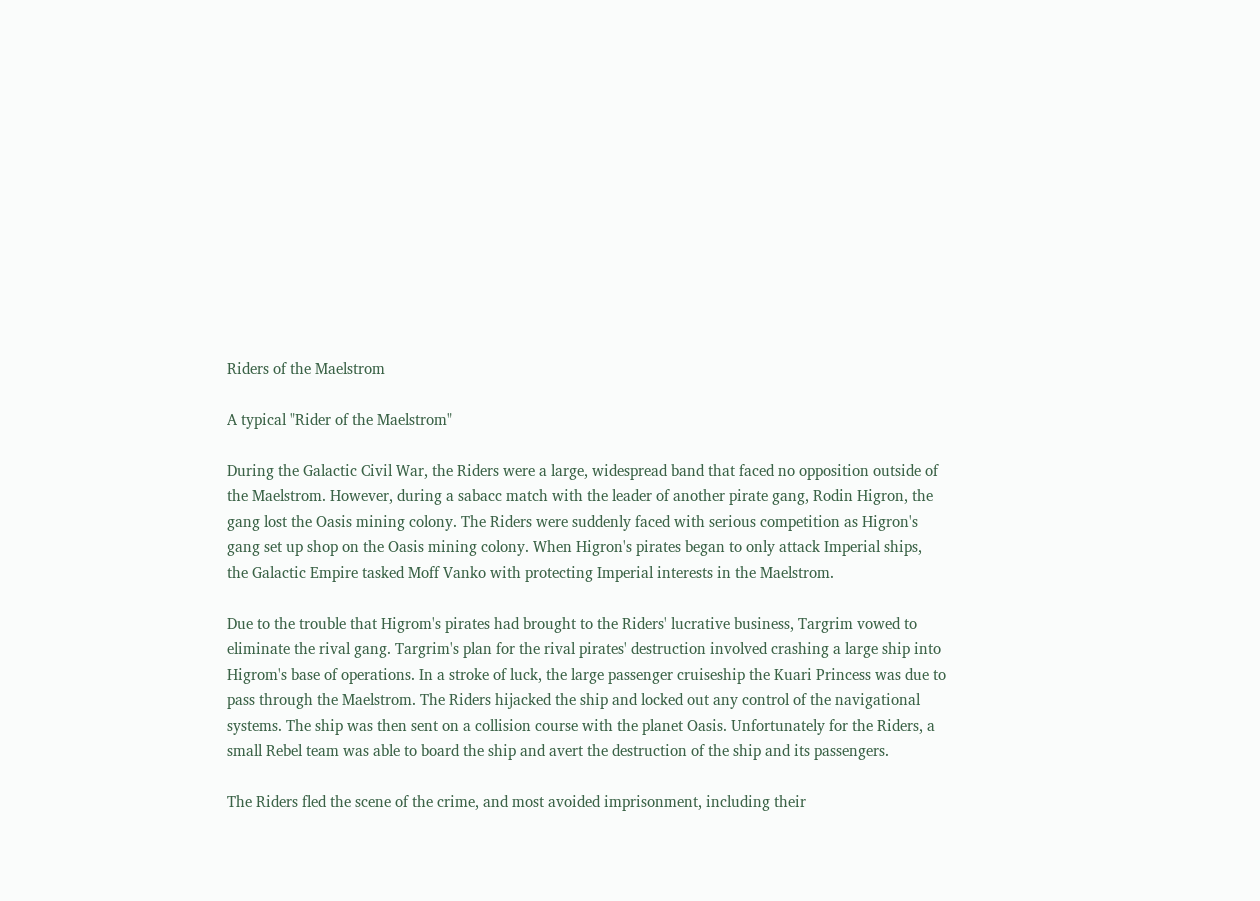Riders of the Maelstrom

A typical "Rider of the Maelstrom"

During the Galactic Civil War, the Riders were a large, widespread band that faced no opposition outside of the Maelstrom. However, during a sabacc match with the leader of another pirate gang, Rodin Higron, the gang lost the Oasis mining colony. The Riders were suddenly faced with serious competition as Higron's gang set up shop on the Oasis mining colony. When Higron's pirates began to only attack Imperial ships, the Galactic Empire tasked Moff Vanko with protecting Imperial interests in the Maelstrom.

Due to the trouble that Higrom's pirates had brought to the Riders' lucrative business, Targrim vowed to eliminate the rival gang. Targrim's plan for the rival pirates' destruction involved crashing a large ship into Higrom's base of operations. In a stroke of luck, the large passenger cruiseship the Kuari Princess was due to pass through the Maelstrom. The Riders hijacked the ship and locked out any control of the navigational systems. The ship was then sent on a collision course with the planet Oasis. Unfortunately for the Riders, a small Rebel team was able to board the ship and avert the destruction of the ship and its passengers.

The Riders fled the scene of the crime, and most avoided imprisonment, including their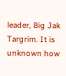leader, Big Jak Targrim. It is unknown how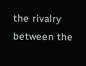the rivalry between the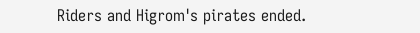Riders and Higrom's pirates ended.